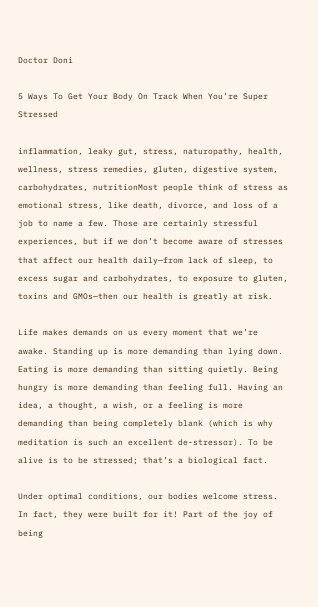Doctor Doni

5 Ways To Get Your Body On Track When You’re Super Stressed

inflammation, leaky gut, stress, naturopathy, health, wellness, stress remedies, gluten, digestive system, carbohydrates, nutritionMost people think of stress as emotional stress, like death, divorce, and loss of a job to name a few. Those are certainly stressful experiences, but if we don’t become aware of stresses that affect our health daily—from lack of sleep, to excess sugar and carbohydrates, to exposure to gluten, toxins and GMOs—then our health is greatly at risk.

Life makes demands on us every moment that we’re awake. Standing up is more demanding than lying down. Eating is more demanding than sitting quietly. Being hungry is more demanding than feeling full. Having an idea, a thought, a wish, or a feeling is more demanding than being completely blank (which is why meditation is such an excellent de-stressor). To be alive is to be stressed; that’s a biological fact.

Under optimal conditions, our bodies welcome stress. In fact, they were built for it! Part of the joy of being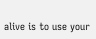alive is to use your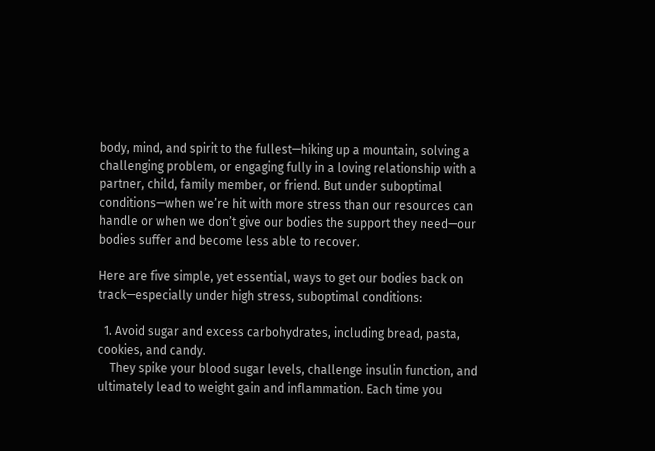body, mind, and spirit to the fullest—hiking up a mountain, solving a challenging problem, or engaging fully in a loving relationship with a partner, child, family member, or friend. But under suboptimal conditions—when we’re hit with more stress than our resources can handle or when we don’t give our bodies the support they need—our bodies suffer and become less able to recover.

Here are five simple, yet essential, ways to get our bodies back on track—especially under high stress, suboptimal conditions:

  1. Avoid sugar and excess carbohydrates, including bread, pasta, cookies, and candy.
    They spike your blood sugar levels, challenge insulin function, and ultimately lead to weight gain and inflammation. Each time you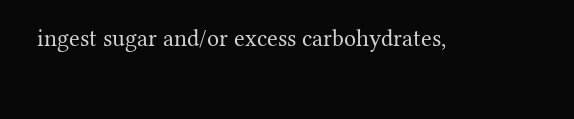ingest sugar and/or excess carbohydrates,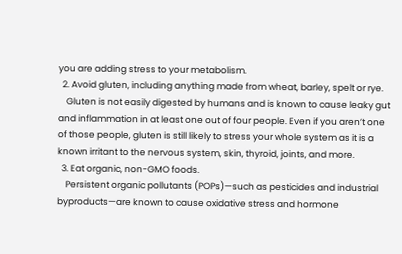you are adding stress to your metabolism.
  2. Avoid gluten, including anything made from wheat, barley, spelt or rye.
    Gluten is not easily digested by humans and is known to cause leaky gut and inflammation in at least one out of four people. Even if you aren’t one of those people, gluten is still likely to stress your whole system as it is a known irritant to the nervous system, skin, thyroid, joints, and more.
  3. Eat organic, non-GMO foods.
    Persistent organic pollutants (POPs)—such as pesticides and industrial byproducts—are known to cause oxidative stress and hormone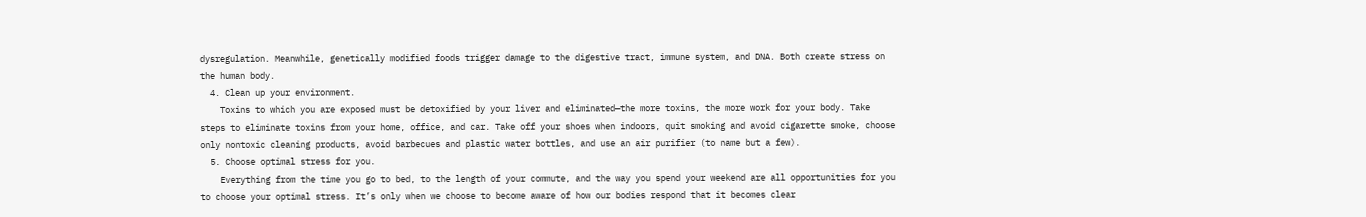dysregulation. Meanwhile, genetically modified foods trigger damage to the digestive tract, immune system, and DNA. Both create stress on the human body.
  4. Clean up your environment.
    Toxins to which you are exposed must be detoxified by your liver and eliminated—the more toxins, the more work for your body. Take steps to eliminate toxins from your home, office, and car. Take off your shoes when indoors, quit smoking and avoid cigarette smoke, choose only nontoxic cleaning products, avoid barbecues and plastic water bottles, and use an air purifier (to name but a few).
  5. Choose optimal stress for you.
    Everything from the time you go to bed, to the length of your commute, and the way you spend your weekend are all opportunities for you to choose your optimal stress. It’s only when we choose to become aware of how our bodies respond that it becomes clear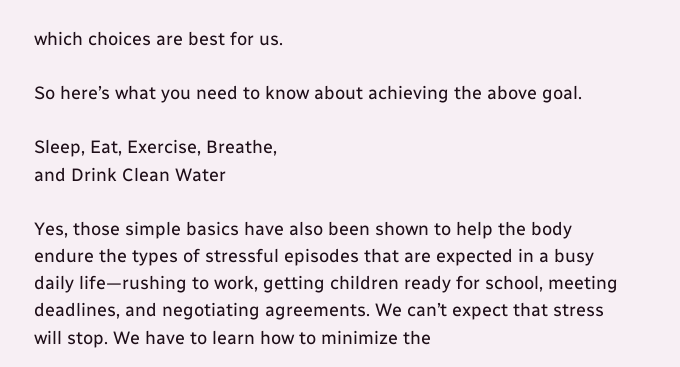which choices are best for us.

So here’s what you need to know about achieving the above goal.

Sleep, Eat, Exercise, Breathe,
and Drink Clean Water

Yes, those simple basics have also been shown to help the body endure the types of stressful episodes that are expected in a busy daily life—rushing to work, getting children ready for school, meeting deadlines, and negotiating agreements. We can’t expect that stress will stop. We have to learn how to minimize the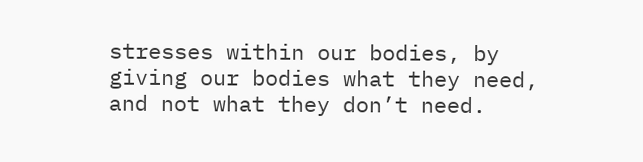stresses within our bodies, by giving our bodies what they need, and not what they don’t need.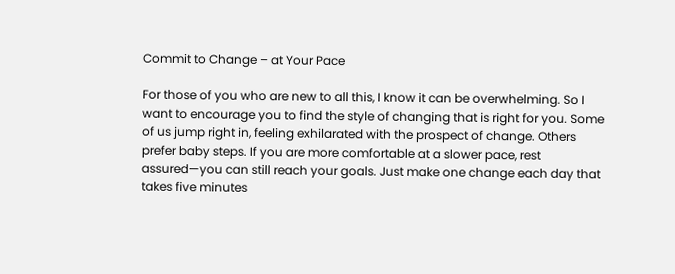Commit to Change – at Your Pace

For those of you who are new to all this, I know it can be overwhelming. So I want to encourage you to find the style of changing that is right for you. Some of us jump right in, feeling exhilarated with the prospect of change. Others prefer baby steps. If you are more comfortable at a slower pace, rest assured—you can still reach your goals. Just make one change each day that takes five minutes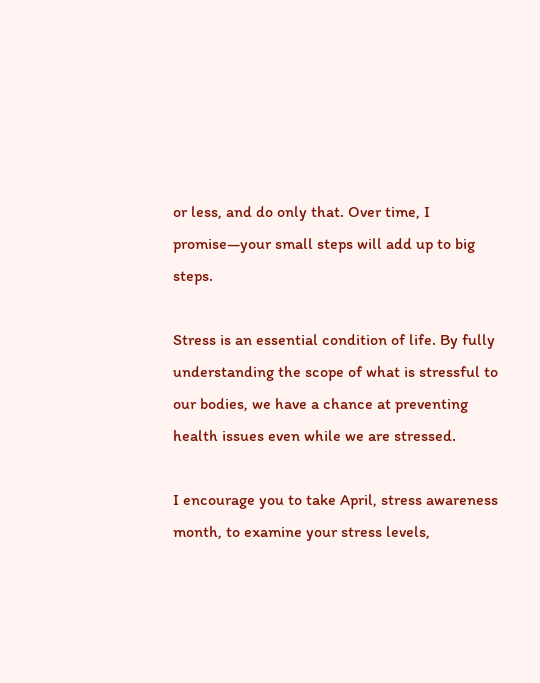or less, and do only that. Over time, I promise—your small steps will add up to big steps.

Stress is an essential condition of life. By fully understanding the scope of what is stressful to our bodies, we have a chance at preventing health issues even while we are stressed.

I encourage you to take April, stress awareness month, to examine your stress levels,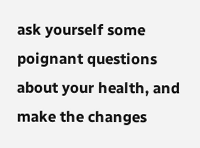ask yourself some poignant questions about your health, and make the changes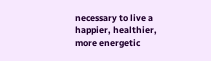necessary to live a happier, healthier, more energetic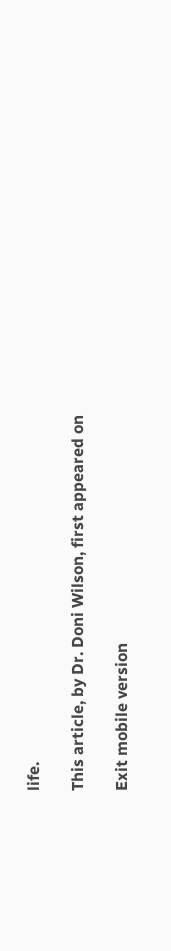life.

This article, by Dr. Doni Wilson, first appeared on

Exit mobile version